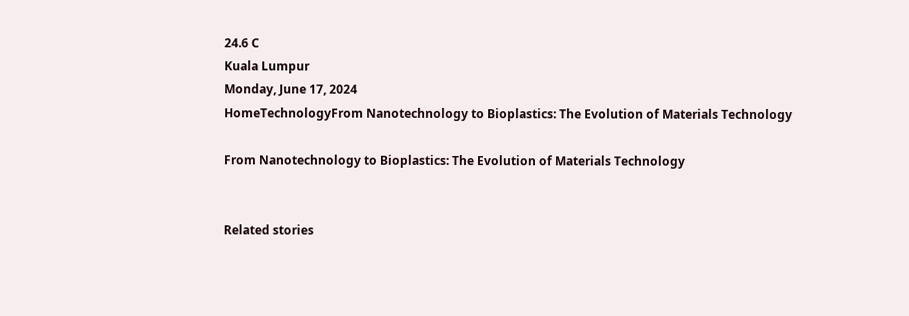24.6 C
Kuala Lumpur
Monday, June 17, 2024
HomeTechnologyFrom Nanotechnology to Bioplastics: The Evolution of Materials Technology

From Nanotechnology to Bioplastics: The Evolution of Materials Technology


Related stories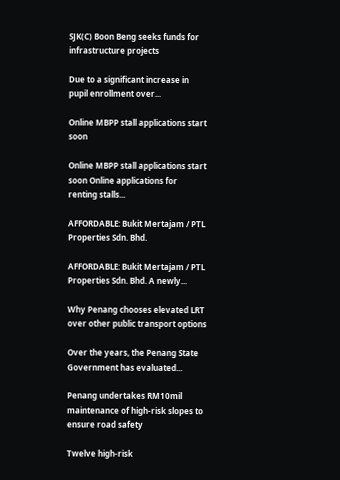SJK(C) Boon Beng seeks funds for infrastructure projects

Due to a significant increase in pupil enrollment over...

Online MBPP stall applications start soon

Online MBPP stall applications start soon Online applications for renting stalls...

AFFORDABLE: Bukit Mertajam / PTL Properties Sdn. Bhd.

AFFORDABLE: Bukit Mertajam / PTL Properties Sdn. Bhd. A newly...

Why Penang chooses elevated LRT over other public transport options

Over the years, the Penang State Government has evaluated...

Penang undertakes RM10mil maintenance of high-risk slopes to ensure road safety

Twelve high-risk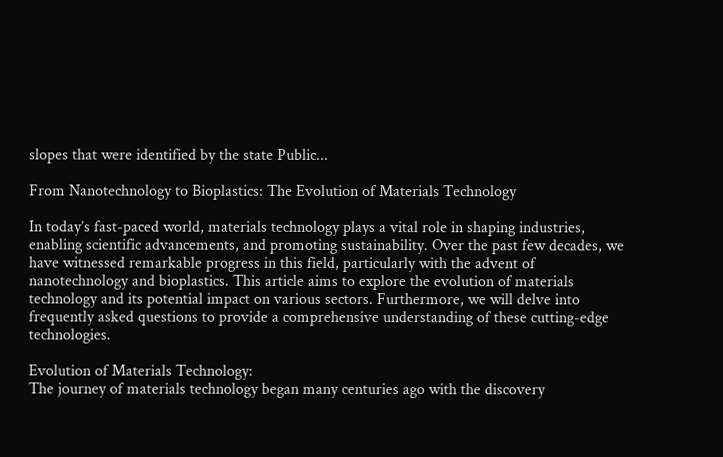slopes that were identified by the state Public...

From Nanotechnology to Bioplastics: The Evolution of Materials Technology

In today’s fast-paced world, materials technology plays a vital role in shaping industries, enabling scientific advancements, and promoting sustainability. Over the past few decades, we have witnessed remarkable progress in this field, particularly with the advent of nanotechnology and bioplastics. This article aims to explore the evolution of materials technology and its potential impact on various sectors. Furthermore, we will delve into frequently asked questions to provide a comprehensive understanding of these cutting-edge technologies.

Evolution of Materials Technology:
The journey of materials technology began many centuries ago with the discovery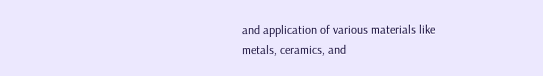and application of various materials like metals, ceramics, and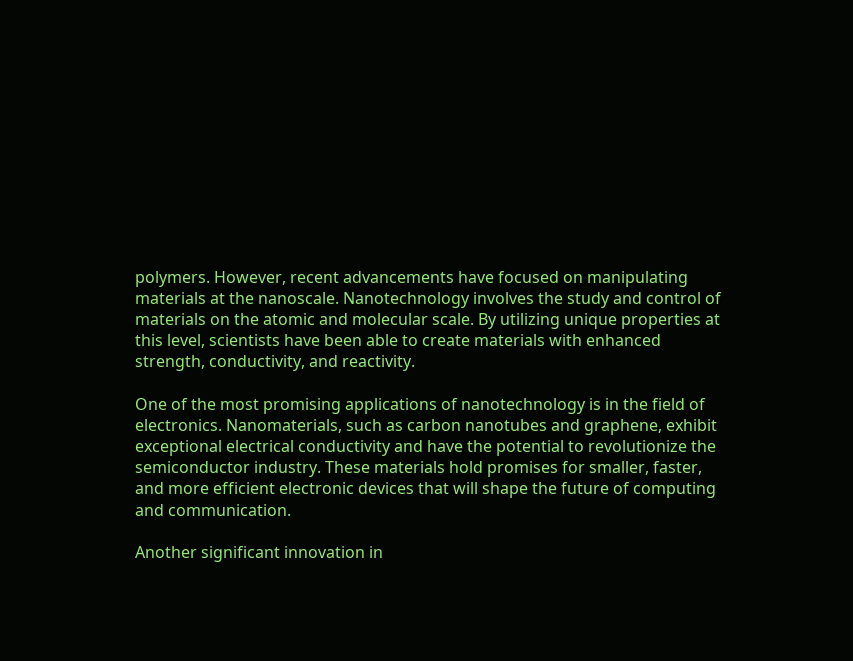polymers. However, recent advancements have focused on manipulating materials at the nanoscale. Nanotechnology involves the study and control of materials on the atomic and molecular scale. By utilizing unique properties at this level, scientists have been able to create materials with enhanced strength, conductivity, and reactivity.

One of the most promising applications of nanotechnology is in the field of electronics. Nanomaterials, such as carbon nanotubes and graphene, exhibit exceptional electrical conductivity and have the potential to revolutionize the semiconductor industry. These materials hold promises for smaller, faster, and more efficient electronic devices that will shape the future of computing and communication.

Another significant innovation in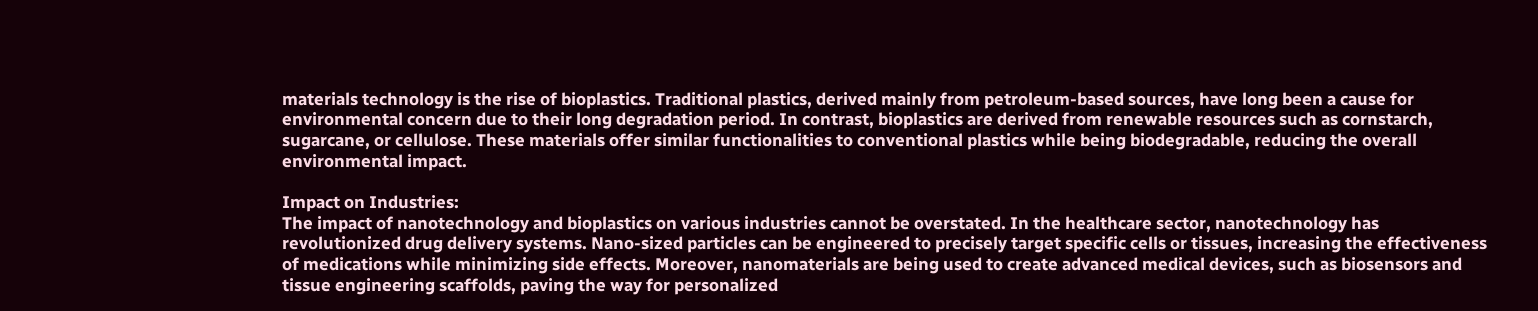materials technology is the rise of bioplastics. Traditional plastics, derived mainly from petroleum-based sources, have long been a cause for environmental concern due to their long degradation period. In contrast, bioplastics are derived from renewable resources such as cornstarch, sugarcane, or cellulose. These materials offer similar functionalities to conventional plastics while being biodegradable, reducing the overall environmental impact.

Impact on Industries:
The impact of nanotechnology and bioplastics on various industries cannot be overstated. In the healthcare sector, nanotechnology has revolutionized drug delivery systems. Nano-sized particles can be engineered to precisely target specific cells or tissues, increasing the effectiveness of medications while minimizing side effects. Moreover, nanomaterials are being used to create advanced medical devices, such as biosensors and tissue engineering scaffolds, paving the way for personalized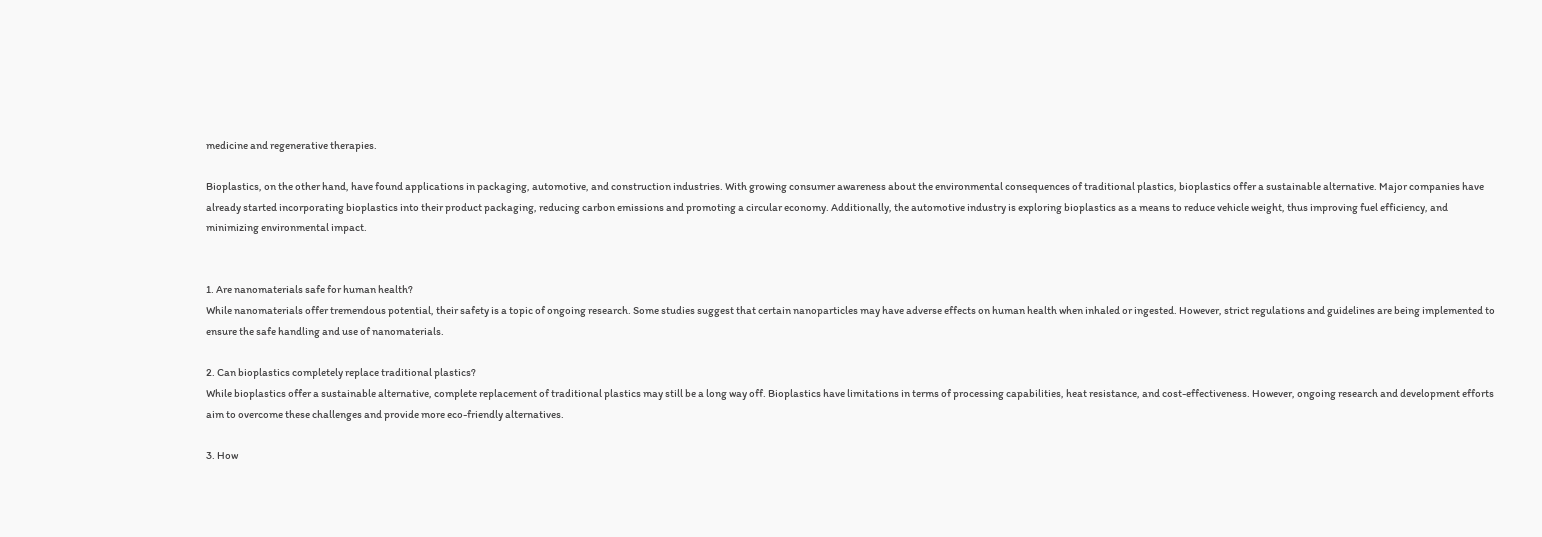medicine and regenerative therapies.

Bioplastics, on the other hand, have found applications in packaging, automotive, and construction industries. With growing consumer awareness about the environmental consequences of traditional plastics, bioplastics offer a sustainable alternative. Major companies have already started incorporating bioplastics into their product packaging, reducing carbon emissions and promoting a circular economy. Additionally, the automotive industry is exploring bioplastics as a means to reduce vehicle weight, thus improving fuel efficiency, and minimizing environmental impact.


1. Are nanomaterials safe for human health?
While nanomaterials offer tremendous potential, their safety is a topic of ongoing research. Some studies suggest that certain nanoparticles may have adverse effects on human health when inhaled or ingested. However, strict regulations and guidelines are being implemented to ensure the safe handling and use of nanomaterials.

2. Can bioplastics completely replace traditional plastics?
While bioplastics offer a sustainable alternative, complete replacement of traditional plastics may still be a long way off. Bioplastics have limitations in terms of processing capabilities, heat resistance, and cost-effectiveness. However, ongoing research and development efforts aim to overcome these challenges and provide more eco-friendly alternatives.

3. How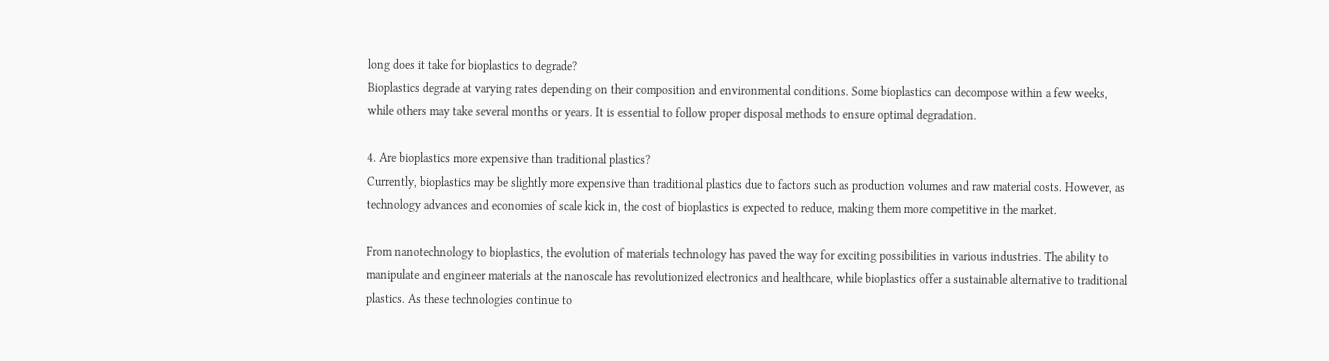long does it take for bioplastics to degrade?
Bioplastics degrade at varying rates depending on their composition and environmental conditions. Some bioplastics can decompose within a few weeks, while others may take several months or years. It is essential to follow proper disposal methods to ensure optimal degradation.

4. Are bioplastics more expensive than traditional plastics?
Currently, bioplastics may be slightly more expensive than traditional plastics due to factors such as production volumes and raw material costs. However, as technology advances and economies of scale kick in, the cost of bioplastics is expected to reduce, making them more competitive in the market.

From nanotechnology to bioplastics, the evolution of materials technology has paved the way for exciting possibilities in various industries. The ability to manipulate and engineer materials at the nanoscale has revolutionized electronics and healthcare, while bioplastics offer a sustainable alternative to traditional plastics. As these technologies continue to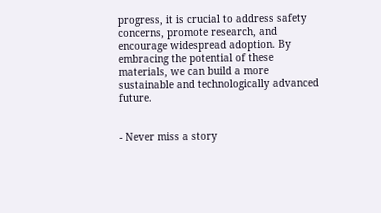progress, it is crucial to address safety concerns, promote research, and encourage widespread adoption. By embracing the potential of these materials, we can build a more sustainable and technologically advanced future.


- Never miss a story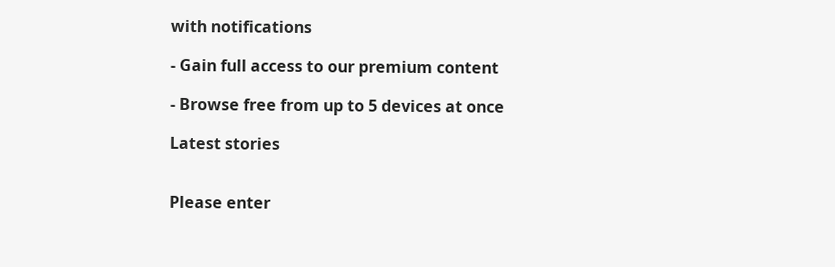with notifications

- Gain full access to our premium content

- Browse free from up to 5 devices at once

Latest stories


Please enter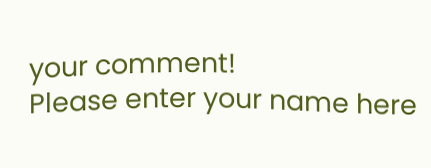your comment!
Please enter your name here